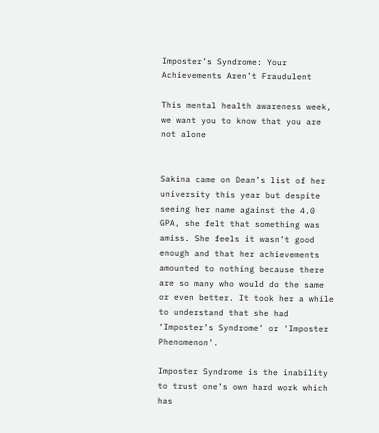Imposter’s Syndrome: Your Achievements Aren’t Fraudulent

This mental health awareness week, we want you to know that you are not alone


Sakina came on Dean’s list of her university this year but despite seeing her name against the 4.0 GPA, she felt that something was amiss. She feels it wasn’t good enough and that her achievements amounted to nothing because there are so many who would do the same or even better. It took her a while to understand that she had ‘Imposter’s Syndrome’ or ‘Imposter Phenomenon’.

Imposter Syndrome is the inability to trust one’s own hard work which has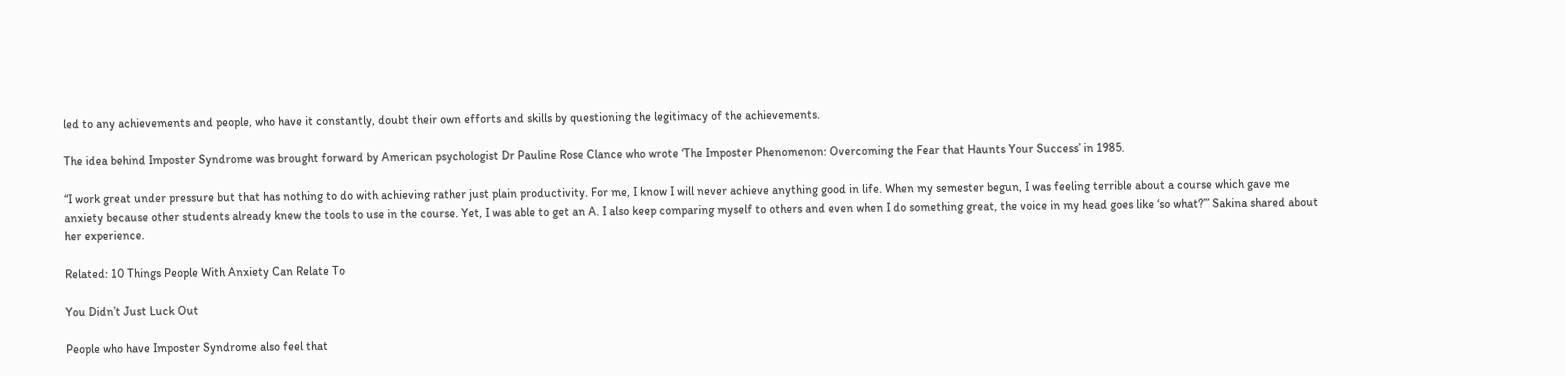led to any achievements and people, who have it constantly, doubt their own efforts and skills by questioning the legitimacy of the achievements.

The idea behind Imposter Syndrome was brought forward by American psychologist Dr Pauline Rose Clance who wrote ‘The Imposter Phenomenon: Overcoming the Fear that Haunts Your Success’ in 1985.

“I work great under pressure but that has nothing to do with achieving rather just plain productivity. For me, I know I will never achieve anything good in life. When my semester begun, I was feeling terrible about a course which gave me anxiety because other students already knew the tools to use in the course. Yet, I was able to get an A. I also keep comparing myself to others and even when I do something great, the voice in my head goes like ‘so what?’” Sakina shared about her experience.

Related: 10 Things People With Anxiety Can Relate To

You Didn’t Just Luck Out

People who have Imposter Syndrome also feel that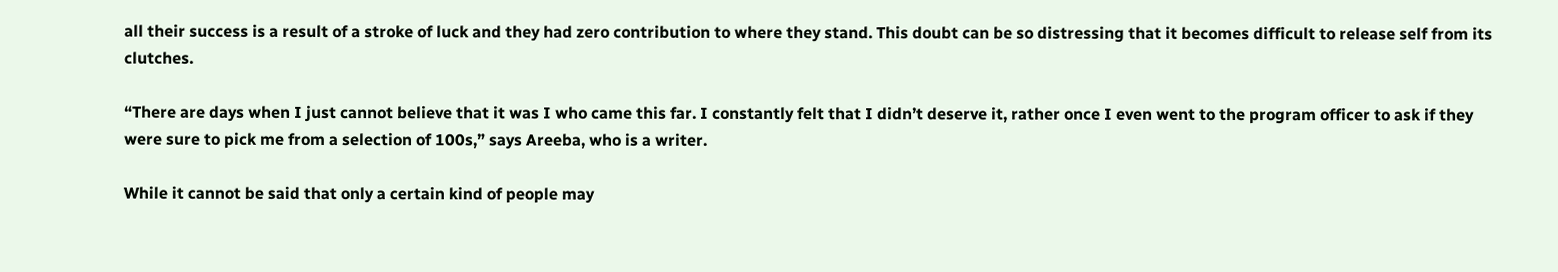all their success is a result of a stroke of luck and they had zero contribution to where they stand. This doubt can be so distressing that it becomes difficult to release self from its clutches.

“There are days when I just cannot believe that it was I who came this far. I constantly felt that I didn’t deserve it, rather once I even went to the program officer to ask if they were sure to pick me from a selection of 100s,” says Areeba, who is a writer.

While it cannot be said that only a certain kind of people may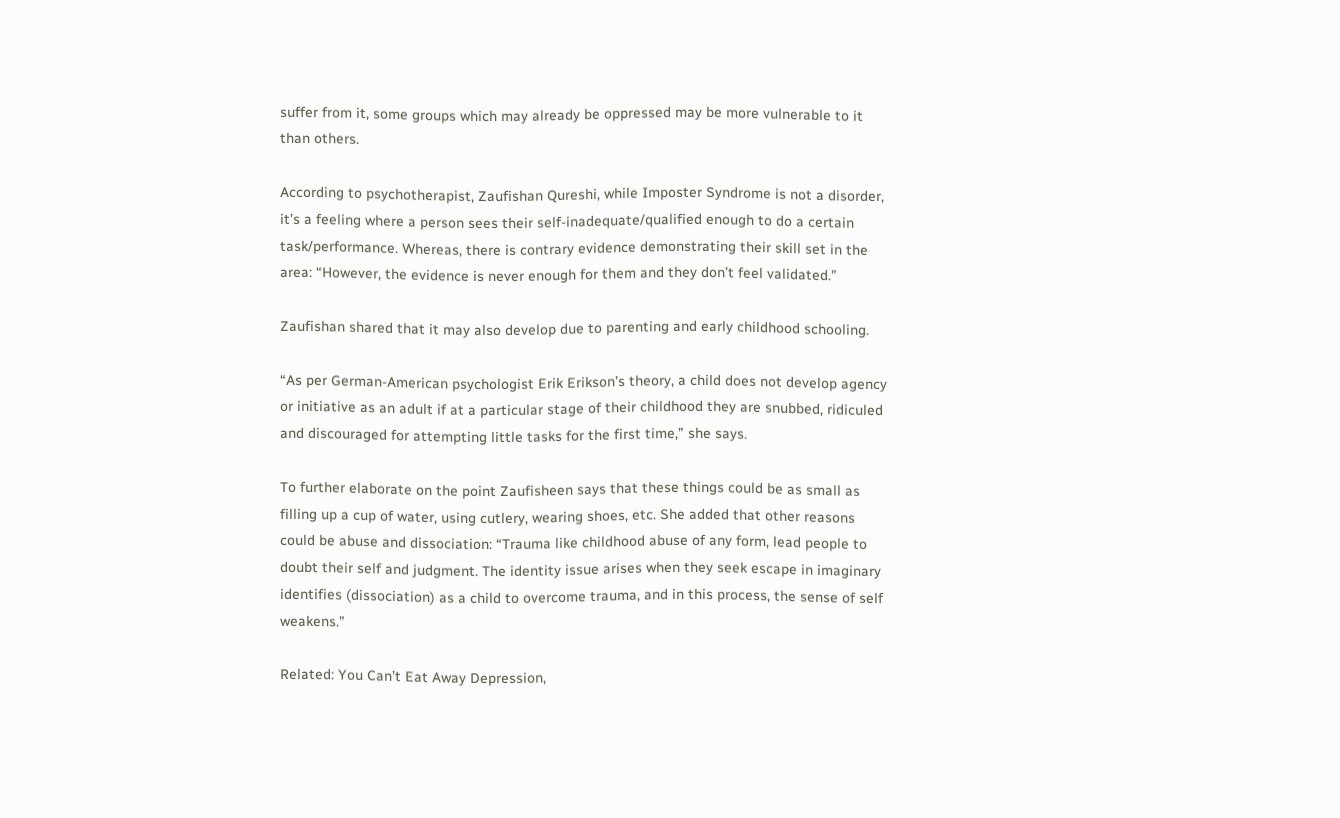suffer from it, some groups which may already be oppressed may be more vulnerable to it than others.

According to psychotherapist, Zaufishan Qureshi, while Imposter Syndrome is not a disorder, it’s a feeling where a person sees their self-inadequate/qualified enough to do a certain task/performance. Whereas, there is contrary evidence demonstrating their skill set in the area: “However, the evidence is never enough for them and they don’t feel validated.”

Zaufishan shared that it may also develop due to parenting and early childhood schooling.

“As per German-American psychologist Erik Erikson’s theory, a child does not develop agency or initiative as an adult if at a particular stage of their childhood they are snubbed, ridiculed and discouraged for attempting little tasks for the first time,” she says.

To further elaborate on the point Zaufisheen says that these things could be as small as filling up a cup of water, using cutlery, wearing shoes, etc. She added that other reasons could be abuse and dissociation: “Trauma like childhood abuse of any form, lead people to doubt their self and judgment. The identity issue arises when they seek escape in imaginary identifies (dissociation) as a child to overcome trauma, and in this process, the sense of self weakens.”

Related: You Can’t Eat Away Depression,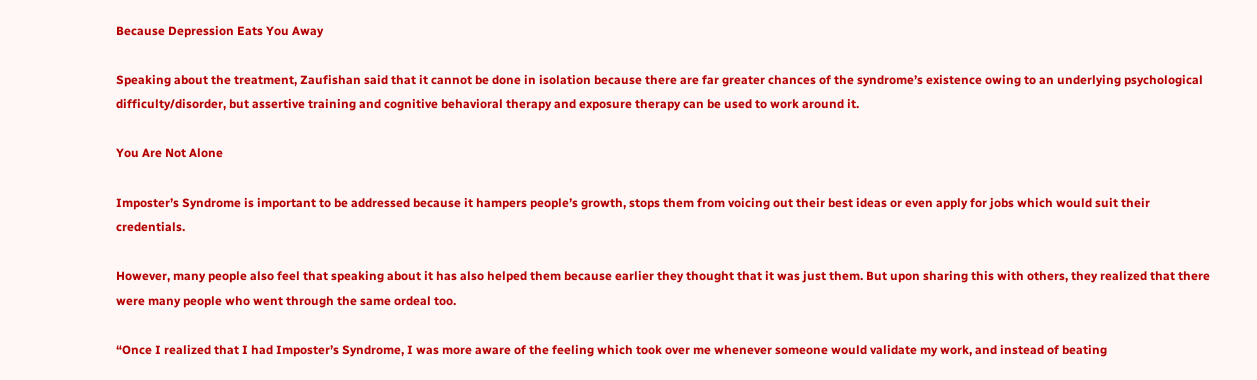Because Depression Eats You Away

Speaking about the treatment, Zaufishan said that it cannot be done in isolation because there are far greater chances of the syndrome’s existence owing to an underlying psychological difficulty/disorder, but assertive training and cognitive behavioral therapy and exposure therapy can be used to work around it.

You Are Not Alone

Imposter’s Syndrome is important to be addressed because it hampers people’s growth, stops them from voicing out their best ideas or even apply for jobs which would suit their credentials.

However, many people also feel that speaking about it has also helped them because earlier they thought that it was just them. But upon sharing this with others, they realized that there were many people who went through the same ordeal too.

“Once I realized that I had Imposter’s Syndrome, I was more aware of the feeling which took over me whenever someone would validate my work, and instead of beating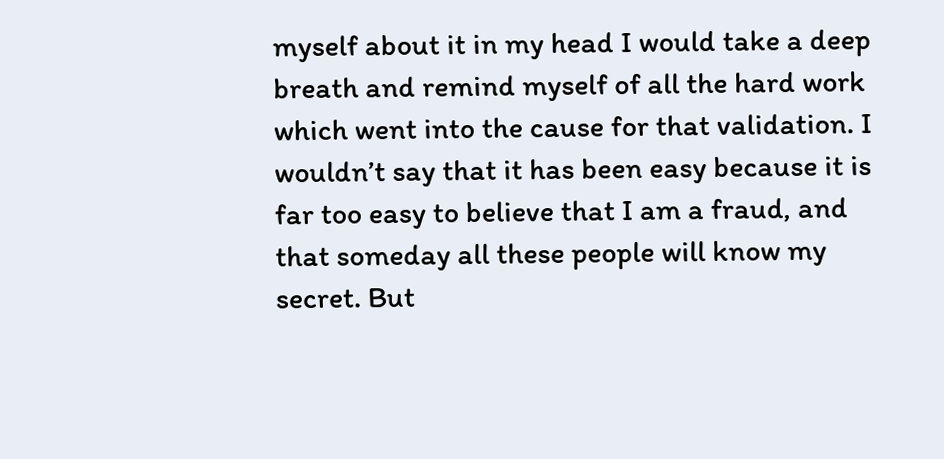myself about it in my head I would take a deep breath and remind myself of all the hard work which went into the cause for that validation. I wouldn’t say that it has been easy because it is far too easy to believe that I am a fraud, and that someday all these people will know my secret. But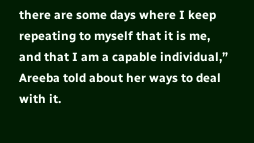there are some days where I keep repeating to myself that it is me, and that I am a capable individual,” Areeba told about her ways to deal with it.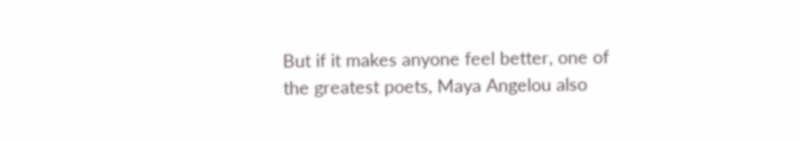But if it makes anyone feel better, one of the greatest poets, Maya Angelou also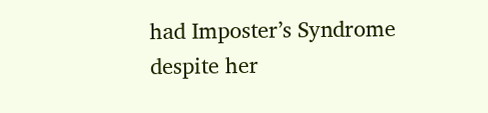had Imposter’s Syndrome despite her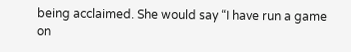being acclaimed. She would say “I have run a game on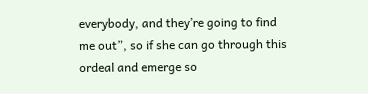everybody, and they’re going to find me out”, so if she can go through this ordeal and emerge so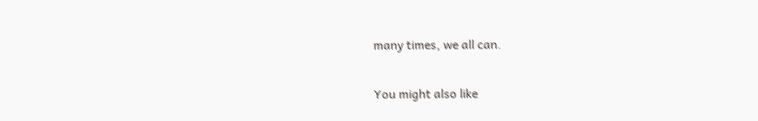many times, we all can.

You might also like